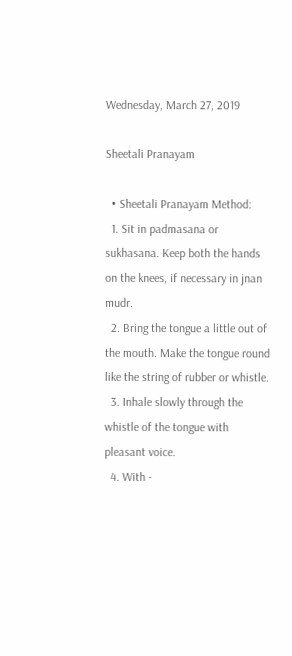Wednesday, March 27, 2019

Sheetali Pranayam

  • Sheetali Pranayam Method:
  1. Sit in padmasana or sukhasana. Keep both the hands on the knees, if necessary in jnan mudr.
  2. Bring the tongue a little out of the mouth. Make the tongue round like the string of rubber or whistle.
  3. Inhale slowly through the whistle of the tongue with pleasant voice.
  4. With -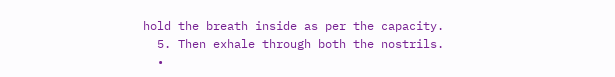hold the breath inside as per the capacity.
  5. Then exhale through both the nostrils.
  •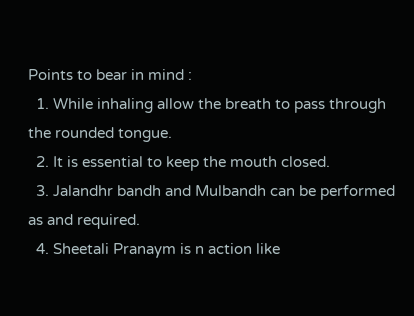Points to bear in mind :
  1. While inhaling allow the breath to pass through the rounded tongue.
  2. It is essential to keep the mouth closed.
  3. Jalandhr bandh and Mulbandh can be performed as and required.
  4. Sheetali Pranaym is n action like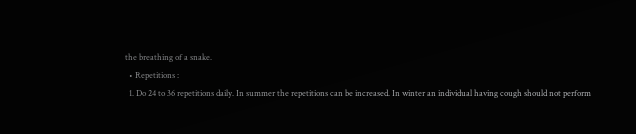the breathing of a snake.
  • Repetitions :
  1. Do 24 to 36 repetitions daily. In summer the repetitions can be increased. In winter an individual having cough should not perform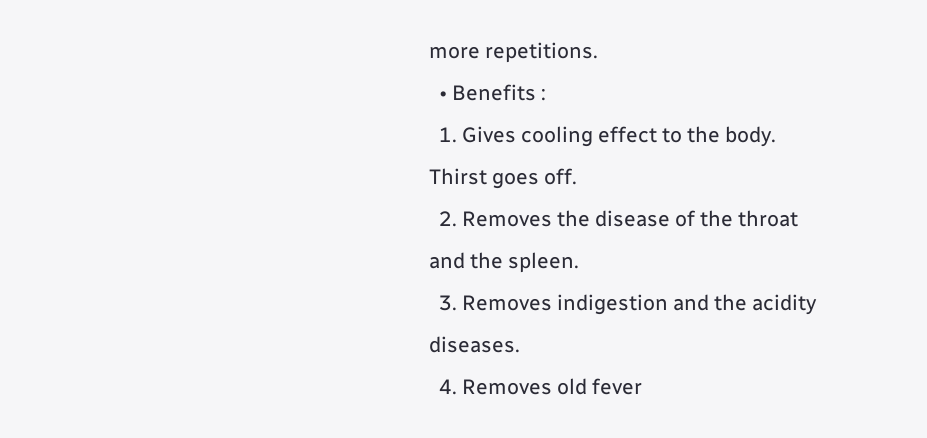more repetitions.
  • Benefits :
  1. Gives cooling effect to the body. Thirst goes off.
  2. Removes the disease of the throat and the spleen.
  3. Removes indigestion and the acidity diseases.
  4. Removes old fever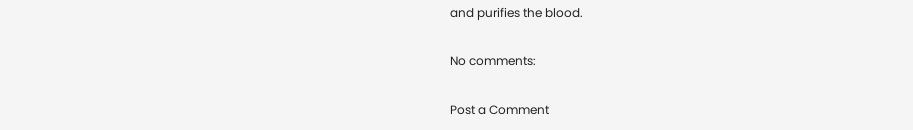and purifies the blood.

No comments:

Post a Comment